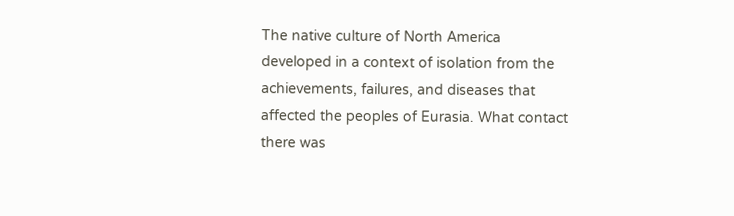The native culture of North America developed in a context of isolation from the achievements, failures, and diseases that affected the peoples of Eurasia. What contact there was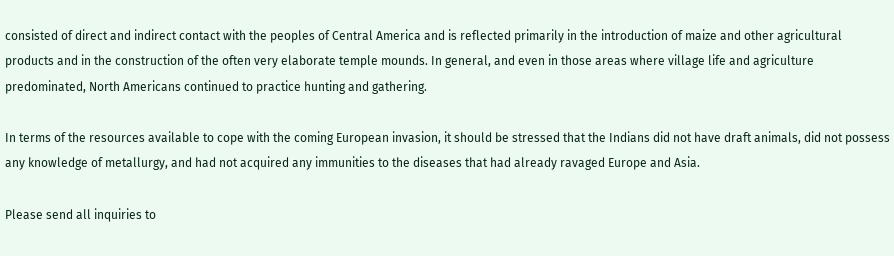consisted of direct and indirect contact with the peoples of Central America and is reflected primarily in the introduction of maize and other agricultural products and in the construction of the often very elaborate temple mounds. In general, and even in those areas where village life and agriculture predominated, North Americans continued to practice hunting and gathering.

In terms of the resources available to cope with the coming European invasion, it should be stressed that the Indians did not have draft animals, did not possess any knowledge of metallurgy, and had not acquired any immunities to the diseases that had already ravaged Europe and Asia.

Please send all inquiries to